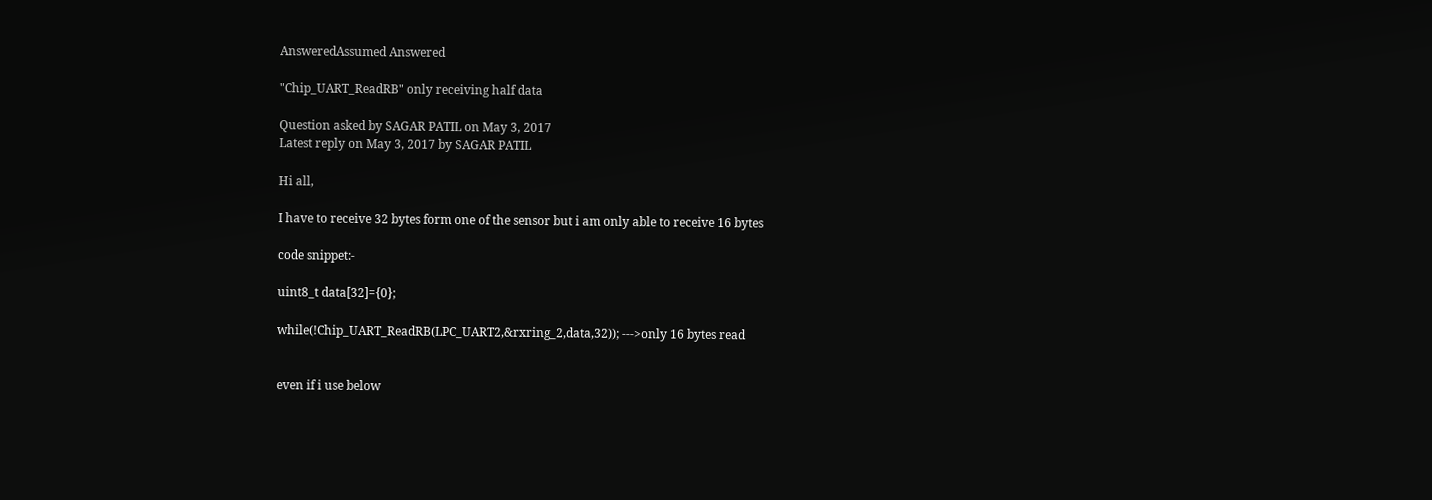AnsweredAssumed Answered

"Chip_UART_ReadRB" only receiving half data

Question asked by SAGAR PATIL on May 3, 2017
Latest reply on May 3, 2017 by SAGAR PATIL

Hi all,

I have to receive 32 bytes form one of the sensor but i am only able to receive 16 bytes

code snippet:-

uint8_t data[32]={0};

while(!Chip_UART_ReadRB(LPC_UART2,&rxring_2,data,32)); --->only 16 bytes read


even if i use below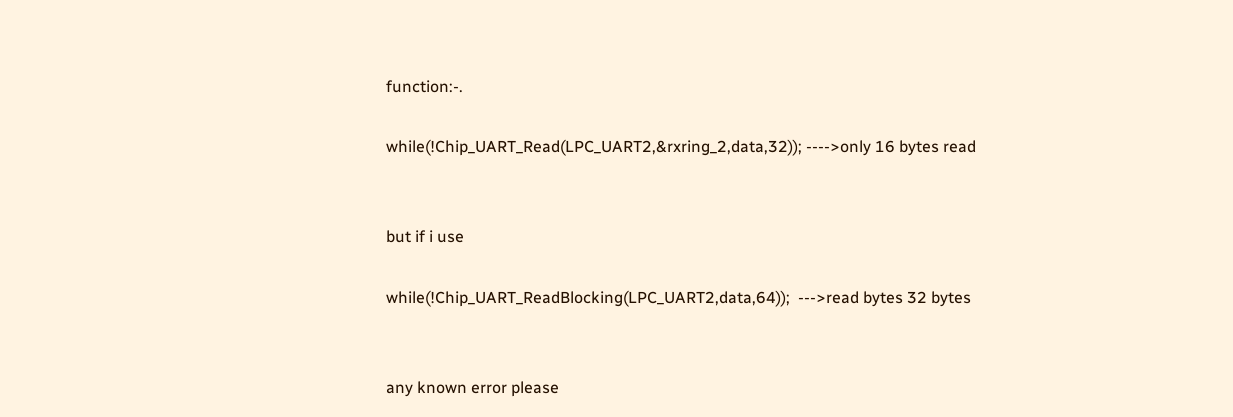function:-.

while(!Chip_UART_Read(LPC_UART2,&rxring_2,data,32)); ---->only 16 bytes read


but if i use

while(!Chip_UART_ReadBlocking(LPC_UART2,data,64));  --->read bytes 32 bytes


any known error please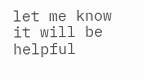let me know it will be helpful